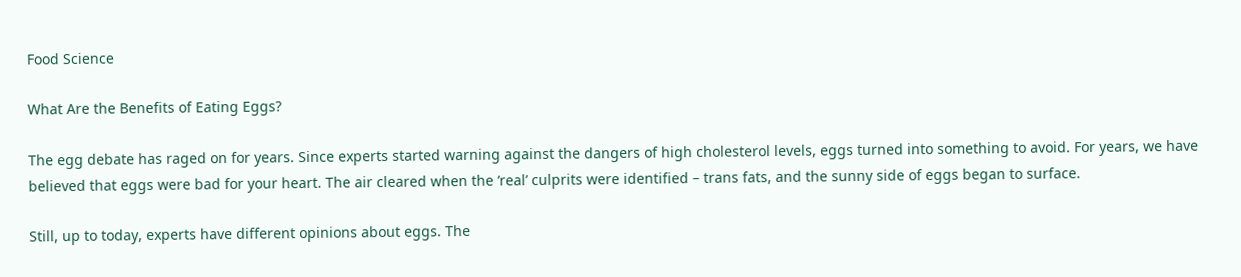Food Science

What Are the Benefits of Eating Eggs?

The egg debate has raged on for years. Since experts started warning against the dangers of high cholesterol levels, eggs turned into something to avoid. For years, we have believed that eggs were bad for your heart. The air cleared when the ‘real’ culprits were identified – trans fats, and the sunny side of eggs began to surface.

Still, up to today, experts have different opinions about eggs. The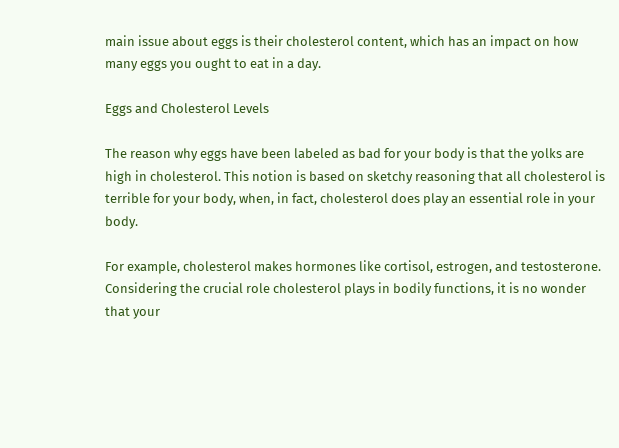main issue about eggs is their cholesterol content, which has an impact on how many eggs you ought to eat in a day.

Eggs and Cholesterol Levels

The reason why eggs have been labeled as bad for your body is that the yolks are high in cholesterol. This notion is based on sketchy reasoning that all cholesterol is terrible for your body, when, in fact, cholesterol does play an essential role in your body.

For example, cholesterol makes hormones like cortisol, estrogen, and testosterone. Considering the crucial role cholesterol plays in bodily functions, it is no wonder that your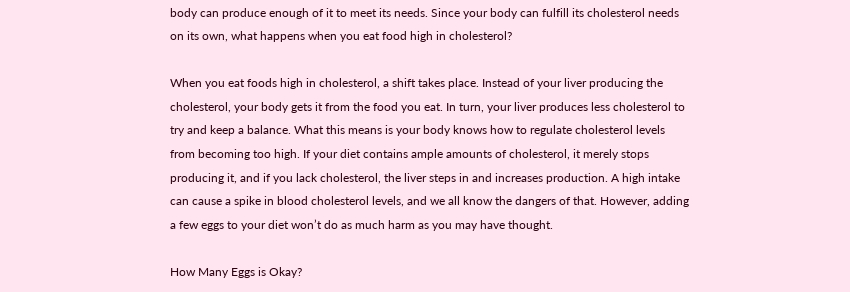body can produce enough of it to meet its needs. Since your body can fulfill its cholesterol needs on its own, what happens when you eat food high in cholesterol?

When you eat foods high in cholesterol, a shift takes place. Instead of your liver producing the cholesterol, your body gets it from the food you eat. In turn, your liver produces less cholesterol to try and keep a balance. What this means is your body knows how to regulate cholesterol levels from becoming too high. If your diet contains ample amounts of cholesterol, it merely stops producing it, and if you lack cholesterol, the liver steps in and increases production. A high intake can cause a spike in blood cholesterol levels, and we all know the dangers of that. However, adding a few eggs to your diet won’t do as much harm as you may have thought.

How Many Eggs is Okay?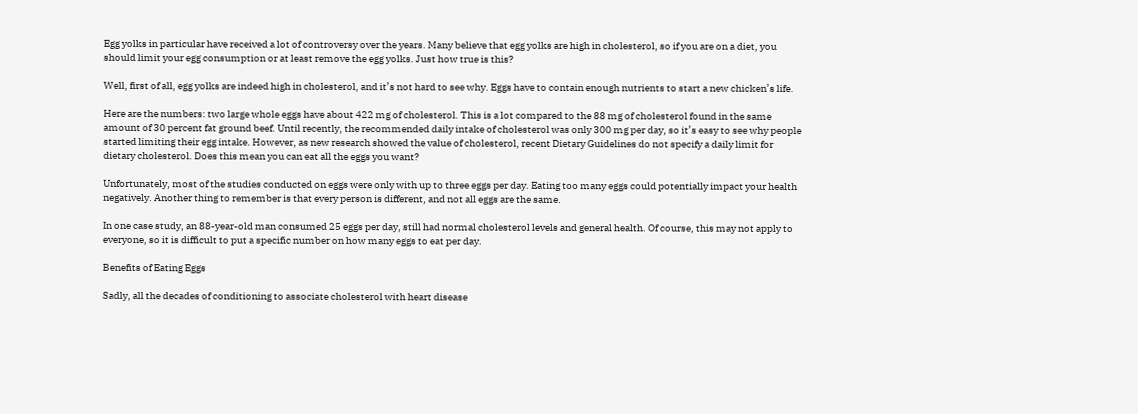Egg yolks in particular have received a lot of controversy over the years. Many believe that egg yolks are high in cholesterol, so if you are on a diet, you should limit your egg consumption or at least remove the egg yolks. Just how true is this?

Well, first of all, egg yolks are indeed high in cholesterol, and it’s not hard to see why. Eggs have to contain enough nutrients to start a new chicken’s life.

Here are the numbers: two large whole eggs have about 422 mg of cholesterol. This is a lot compared to the 88 mg of cholesterol found in the same amount of 30 percent fat ground beef. Until recently, the recommended daily intake of cholesterol was only 300 mg per day, so it’s easy to see why people started limiting their egg intake. However, as new research showed the value of cholesterol, recent Dietary Guidelines do not specify a daily limit for dietary cholesterol. Does this mean you can eat all the eggs you want?

Unfortunately, most of the studies conducted on eggs were only with up to three eggs per day. Eating too many eggs could potentially impact your health negatively. Another thing to remember is that every person is different, and not all eggs are the same.

In one case study, an 88-year-old man consumed 25 eggs per day, still had normal cholesterol levels and general health. Of course, this may not apply to everyone, so it is difficult to put a specific number on how many eggs to eat per day.

Benefits of Eating Eggs

Sadly, all the decades of conditioning to associate cholesterol with heart disease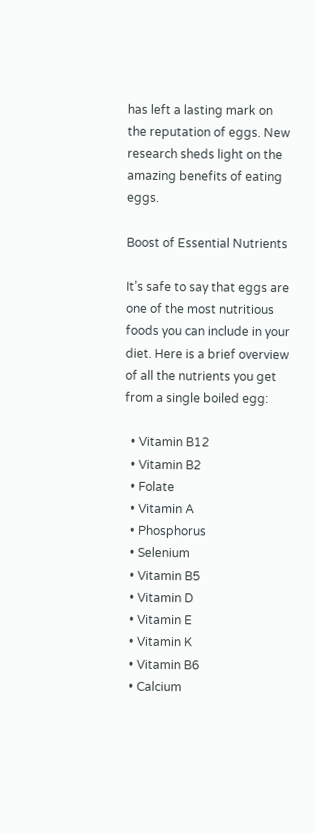has left a lasting mark on the reputation of eggs. New research sheds light on the amazing benefits of eating eggs.

Boost of Essential Nutrients

It’s safe to say that eggs are one of the most nutritious foods you can include in your diet. Here is a brief overview of all the nutrients you get from a single boiled egg:

  • Vitamin B12
  • Vitamin B2
  • Folate
  • Vitamin A
  • Phosphorus
  • Selenium
  • Vitamin B5
  • Vitamin D
  • Vitamin E
  • Vitamin K
  • Vitamin B6
  • Calcium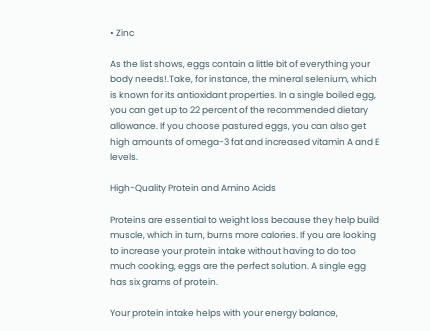• Zinc

As the list shows, eggs contain a little bit of everything your body needs!.Take, for instance, the mineral selenium, which is known for its antioxidant properties. In a single boiled egg, you can get up to 22 percent of the recommended dietary allowance. If you choose pastured eggs, you can also get high amounts of omega-3 fat and increased vitamin A and E levels.

High-Quality Protein and Amino Acids

Proteins are essential to weight loss because they help build muscle, which in turn, burns more calories. If you are looking to increase your protein intake without having to do too much cooking, eggs are the perfect solution. A single egg has six grams of protein.

Your protein intake helps with your energy balance,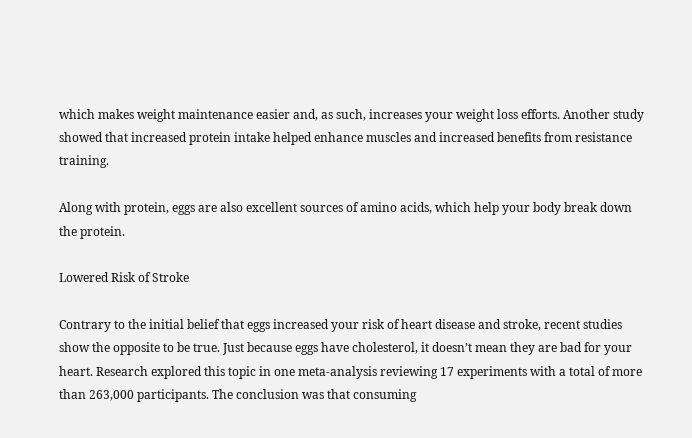which makes weight maintenance easier and, as such, increases your weight loss efforts. Another study showed that increased protein intake helped enhance muscles and increased benefits from resistance training.

Along with protein, eggs are also excellent sources of amino acids, which help your body break down the protein.

Lowered Risk of Stroke

Contrary to the initial belief that eggs increased your risk of heart disease and stroke, recent studies show the opposite to be true. Just because eggs have cholesterol, it doesn’t mean they are bad for your heart. Research explored this topic in one meta-analysis reviewing 17 experiments with a total of more than 263,000 participants. The conclusion was that consuming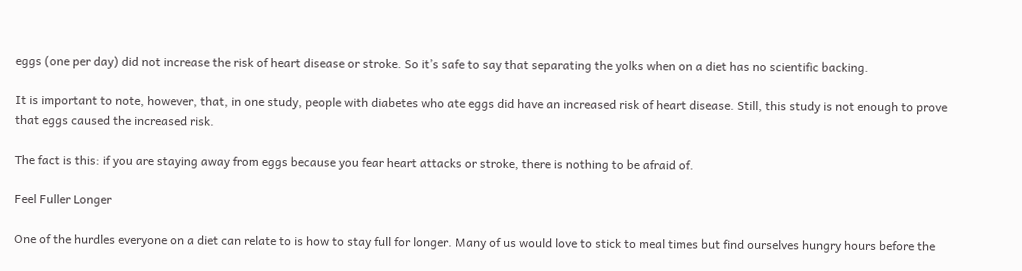eggs (one per day) did not increase the risk of heart disease or stroke. So it’s safe to say that separating the yolks when on a diet has no scientific backing.

It is important to note, however, that, in one study, people with diabetes who ate eggs did have an increased risk of heart disease. Still, this study is not enough to prove that eggs caused the increased risk.

The fact is this: if you are staying away from eggs because you fear heart attacks or stroke, there is nothing to be afraid of.

Feel Fuller Longer

One of the hurdles everyone on a diet can relate to is how to stay full for longer. Many of us would love to stick to meal times but find ourselves hungry hours before the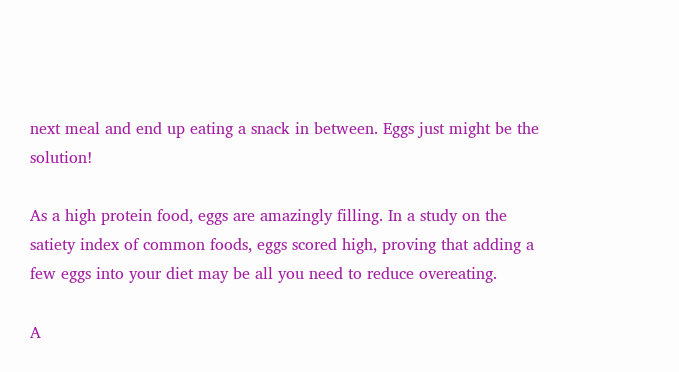next meal and end up eating a snack in between. Eggs just might be the solution!

As a high protein food, eggs are amazingly filling. In a study on the satiety index of common foods, eggs scored high, proving that adding a few eggs into your diet may be all you need to reduce overeating.

A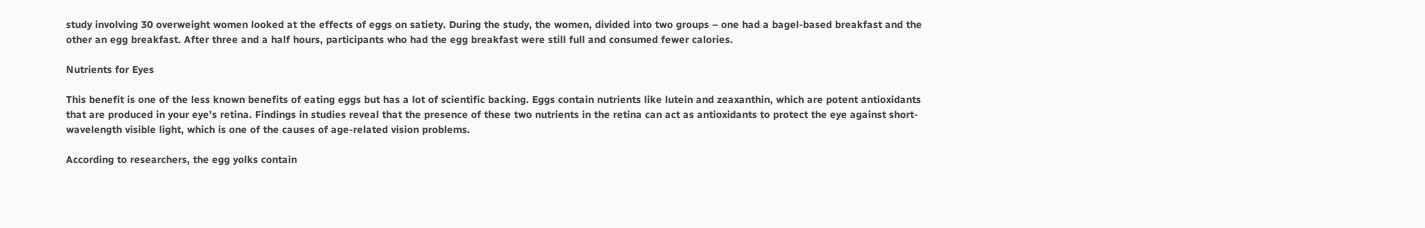study involving 30 overweight women looked at the effects of eggs on satiety. During the study, the women, divided into two groups – one had a bagel-based breakfast and the other an egg breakfast. After three and a half hours, participants who had the egg breakfast were still full and consumed fewer calories.

Nutrients for Eyes

This benefit is one of the less known benefits of eating eggs but has a lot of scientific backing. Eggs contain nutrients like lutein and zeaxanthin, which are potent antioxidants that are produced in your eye’s retina. Findings in studies reveal that the presence of these two nutrients in the retina can act as antioxidants to protect the eye against short-wavelength visible light, which is one of the causes of age-related vision problems.

According to researchers, the egg yolks contain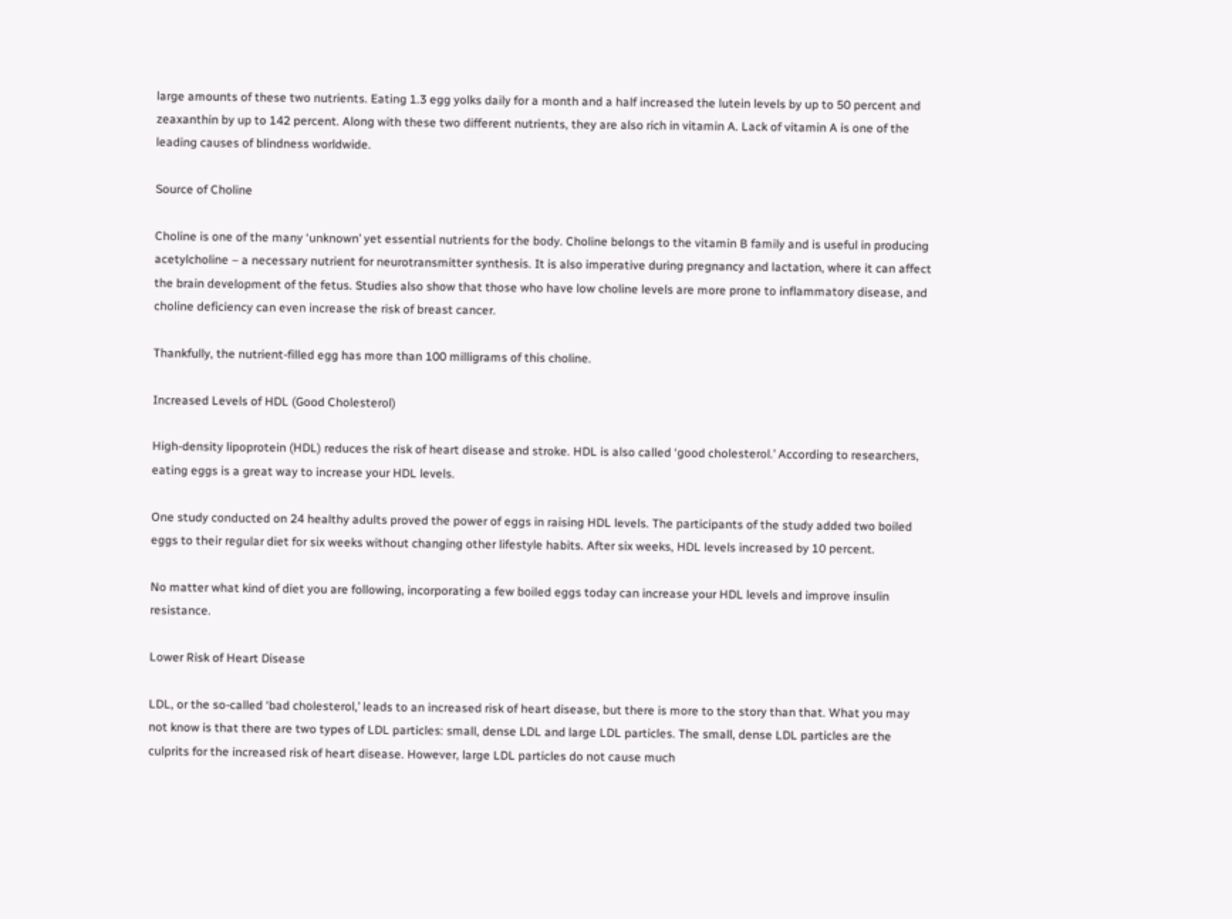large amounts of these two nutrients. Eating 1.3 egg yolks daily for a month and a half increased the lutein levels by up to 50 percent and zeaxanthin by up to 142 percent. Along with these two different nutrients, they are also rich in vitamin A. Lack of vitamin A is one of the leading causes of blindness worldwide.

Source of Choline

Choline is one of the many ‘unknown’ yet essential nutrients for the body. Choline belongs to the vitamin B family and is useful in producing acetylcholine – a necessary nutrient for neurotransmitter synthesis. It is also imperative during pregnancy and lactation, where it can affect the brain development of the fetus. Studies also show that those who have low choline levels are more prone to inflammatory disease, and choline deficiency can even increase the risk of breast cancer.

Thankfully, the nutrient-filled egg has more than 100 milligrams of this choline.

Increased Levels of HDL (Good Cholesterol)

High-density lipoprotein (HDL) reduces the risk of heart disease and stroke. HDL is also called ‘good cholesterol.’ According to researchers, eating eggs is a great way to increase your HDL levels.

One study conducted on 24 healthy adults proved the power of eggs in raising HDL levels. The participants of the study added two boiled eggs to their regular diet for six weeks without changing other lifestyle habits. After six weeks, HDL levels increased by 10 percent.

No matter what kind of diet you are following, incorporating a few boiled eggs today can increase your HDL levels and improve insulin resistance.

Lower Risk of Heart Disease

LDL, or the so-called ‘bad cholesterol,’ leads to an increased risk of heart disease, but there is more to the story than that. What you may not know is that there are two types of LDL particles: small, dense LDL and large LDL particles. The small, dense LDL particles are the culprits for the increased risk of heart disease. However, large LDL particles do not cause much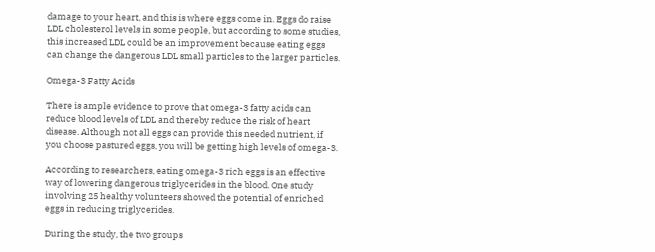damage to your heart, and this is where eggs come in. Eggs do raise LDL cholesterol levels in some people, but according to some studies, this increased LDL could be an improvement because eating eggs can change the dangerous LDL small particles to the larger particles.

Omega-3 Fatty Acids

There is ample evidence to prove that omega-3 fatty acids can reduce blood levels of LDL and thereby reduce the risk of heart disease. Although not all eggs can provide this needed nutrient, if you choose pastured eggs, you will be getting high levels of omega-3.

According to researchers, eating omega-3 rich eggs is an effective way of lowering dangerous triglycerides in the blood. One study involving 25 healthy volunteers showed the potential of enriched eggs in reducing triglycerides.

During the study, the two groups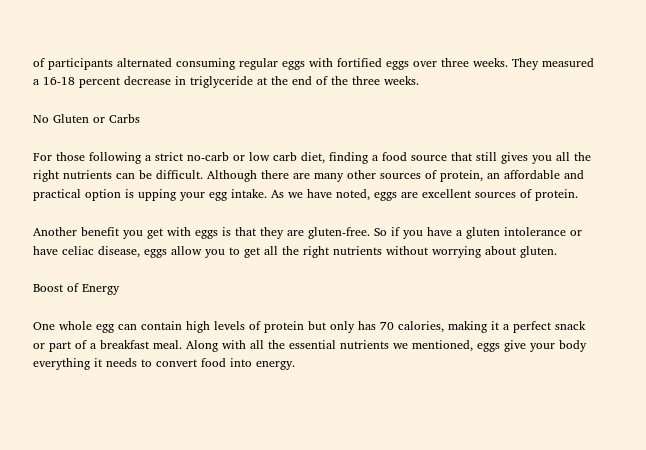of participants alternated consuming regular eggs with fortified eggs over three weeks. They measured a 16-18 percent decrease in triglyceride at the end of the three weeks.

No Gluten or Carbs

For those following a strict no-carb or low carb diet, finding a food source that still gives you all the right nutrients can be difficult. Although there are many other sources of protein, an affordable and practical option is upping your egg intake. As we have noted, eggs are excellent sources of protein.

Another benefit you get with eggs is that they are gluten-free. So if you have a gluten intolerance or have celiac disease, eggs allow you to get all the right nutrients without worrying about gluten.

Boost of Energy

One whole egg can contain high levels of protein but only has 70 calories, making it a perfect snack or part of a breakfast meal. Along with all the essential nutrients we mentioned, eggs give your body everything it needs to convert food into energy.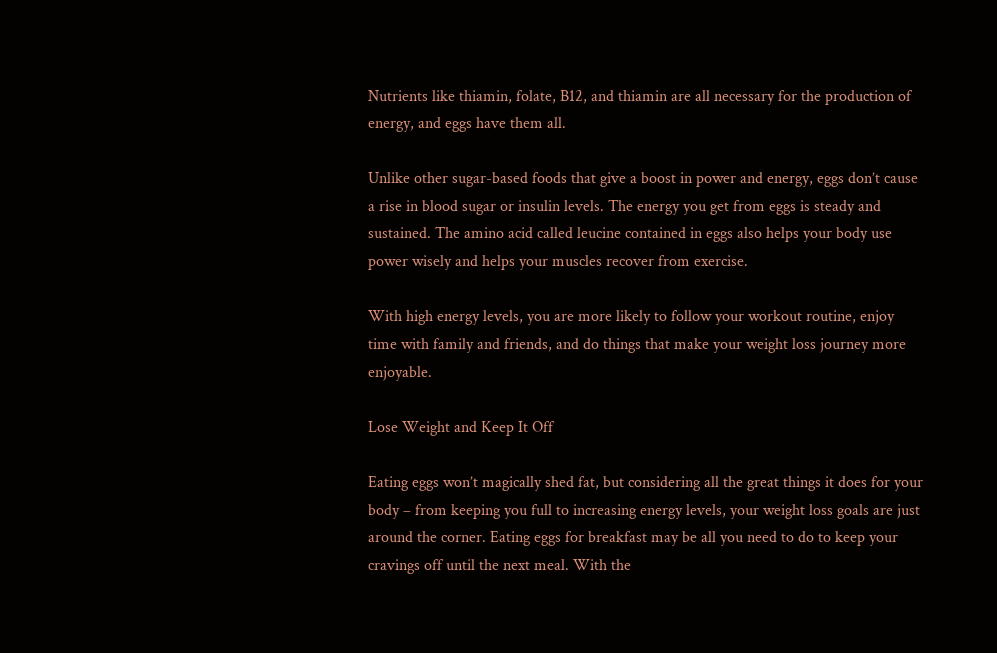Nutrients like thiamin, folate, B12, and thiamin are all necessary for the production of energy, and eggs have them all.

Unlike other sugar-based foods that give a boost in power and energy, eggs don’t cause a rise in blood sugar or insulin levels. The energy you get from eggs is steady and sustained. The amino acid called leucine contained in eggs also helps your body use power wisely and helps your muscles recover from exercise.

With high energy levels, you are more likely to follow your workout routine, enjoy time with family and friends, and do things that make your weight loss journey more enjoyable.

Lose Weight and Keep It Off

Eating eggs won’t magically shed fat, but considering all the great things it does for your body – from keeping you full to increasing energy levels, your weight loss goals are just around the corner. Eating eggs for breakfast may be all you need to do to keep your cravings off until the next meal. With the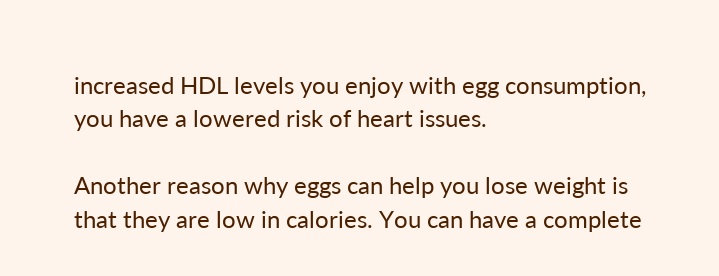increased HDL levels you enjoy with egg consumption, you have a lowered risk of heart issues.

Another reason why eggs can help you lose weight is that they are low in calories. You can have a complete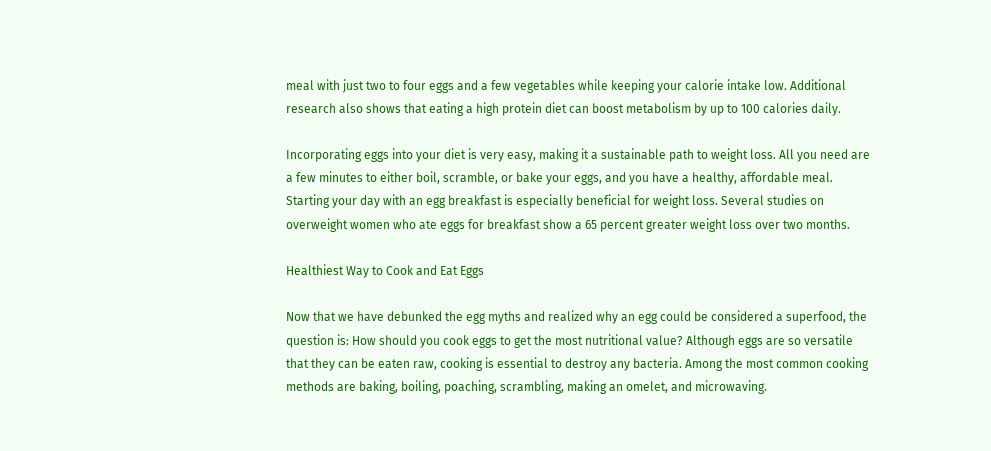meal with just two to four eggs and a few vegetables while keeping your calorie intake low. Additional research also shows that eating a high protein diet can boost metabolism by up to 100 calories daily.

Incorporating eggs into your diet is very easy, making it a sustainable path to weight loss. All you need are a few minutes to either boil, scramble, or bake your eggs, and you have a healthy, affordable meal. Starting your day with an egg breakfast is especially beneficial for weight loss. Several studies on overweight women who ate eggs for breakfast show a 65 percent greater weight loss over two months.

Healthiest Way to Cook and Eat Eggs

Now that we have debunked the egg myths and realized why an egg could be considered a superfood, the question is: How should you cook eggs to get the most nutritional value? Although eggs are so versatile that they can be eaten raw, cooking is essential to destroy any bacteria. Among the most common cooking methods are baking, boiling, poaching, scrambling, making an omelet, and microwaving.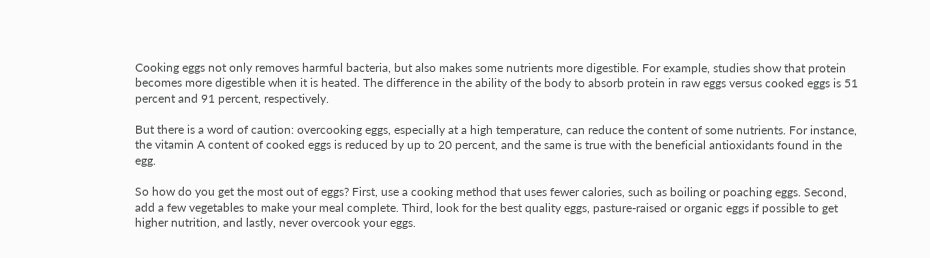Cooking eggs not only removes harmful bacteria, but also makes some nutrients more digestible. For example, studies show that protein becomes more digestible when it is heated. The difference in the ability of the body to absorb protein in raw eggs versus cooked eggs is 51 percent and 91 percent, respectively.

But there is a word of caution: overcooking eggs, especially at a high temperature, can reduce the content of some nutrients. For instance, the vitamin A content of cooked eggs is reduced by up to 20 percent, and the same is true with the beneficial antioxidants found in the egg.

So how do you get the most out of eggs? First, use a cooking method that uses fewer calories, such as boiling or poaching eggs. Second, add a few vegetables to make your meal complete. Third, look for the best quality eggs, pasture-raised or organic eggs if possible to get higher nutrition, and lastly, never overcook your eggs.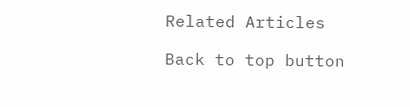Related Articles

Back to top button